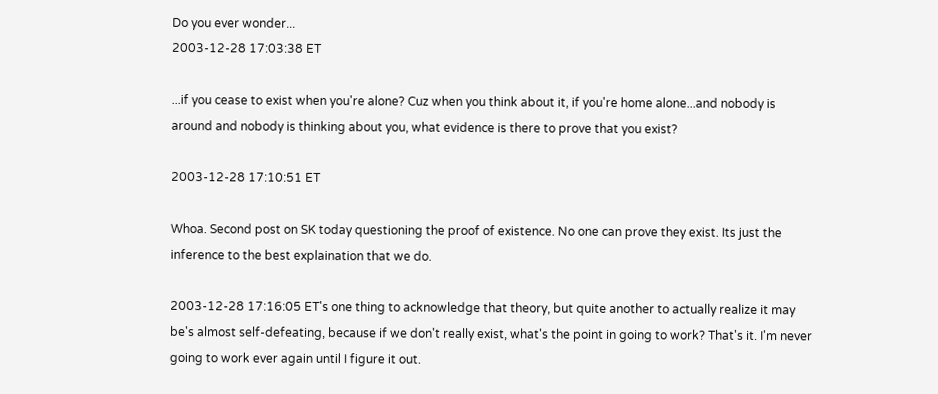Do you ever wonder...
2003-12-28 17:03:38 ET

...if you cease to exist when you're alone? Cuz when you think about it, if you're home alone...and nobody is around and nobody is thinking about you, what evidence is there to prove that you exist?

2003-12-28 17:10:51 ET

Whoa. Second post on SK today questioning the proof of existence. No one can prove they exist. Its just the inference to the best explaination that we do.

2003-12-28 17:16:05 ET's one thing to acknowledge that theory, but quite another to actually realize it may be's almost self-defeating, because if we don't really exist, what's the point in going to work? That's it. I'm never going to work ever again until I figure it out.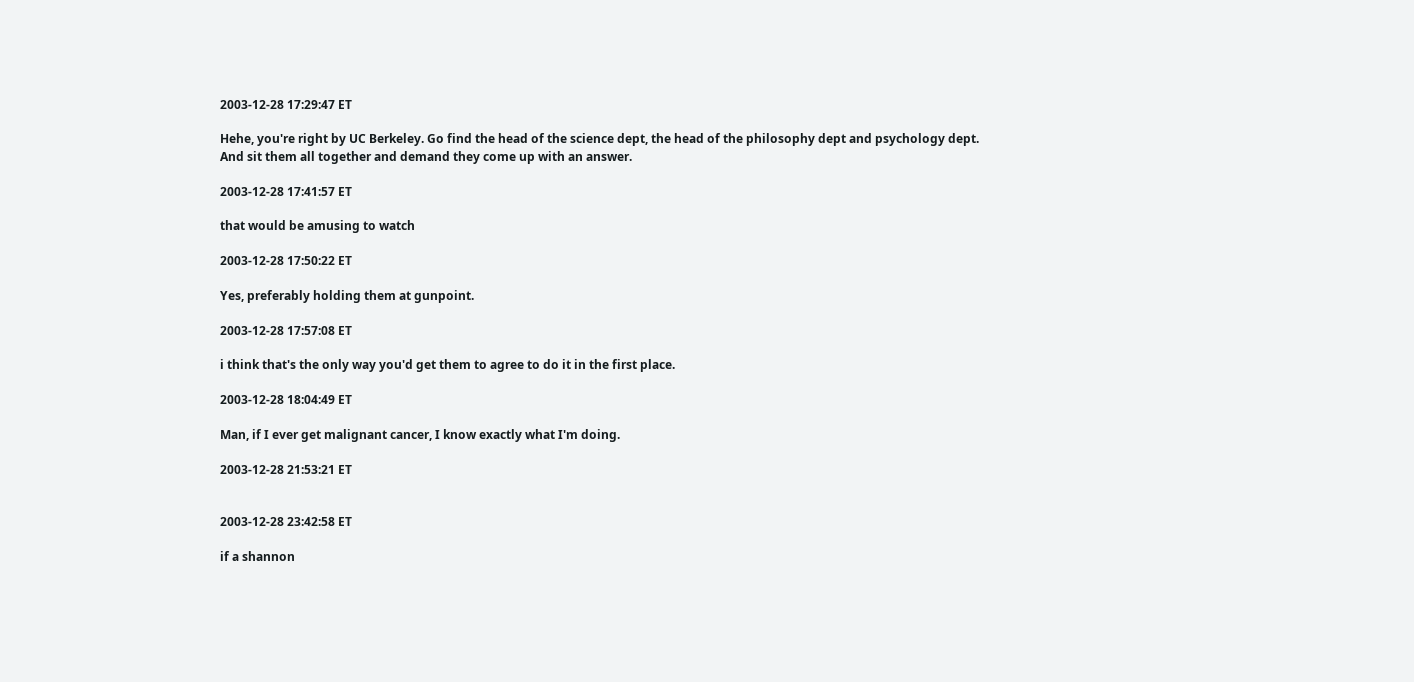2003-12-28 17:29:47 ET

Hehe, you're right by UC Berkeley. Go find the head of the science dept, the head of the philosophy dept and psychology dept. And sit them all together and demand they come up with an answer.

2003-12-28 17:41:57 ET

that would be amusing to watch

2003-12-28 17:50:22 ET

Yes, preferably holding them at gunpoint.

2003-12-28 17:57:08 ET

i think that's the only way you'd get them to agree to do it in the first place.

2003-12-28 18:04:49 ET

Man, if I ever get malignant cancer, I know exactly what I'm doing.

2003-12-28 21:53:21 ET


2003-12-28 23:42:58 ET

if a shannon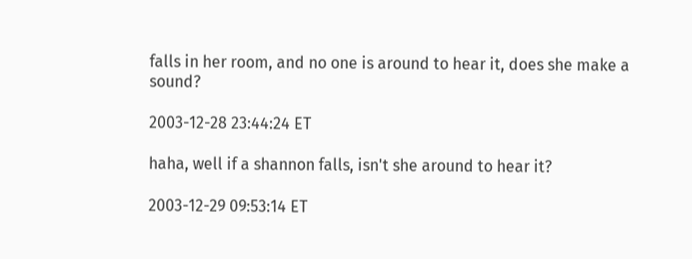falls in her room, and no one is around to hear it, does she make a sound?

2003-12-28 23:44:24 ET

haha, well if a shannon falls, isn't she around to hear it?

2003-12-29 09:53:14 ET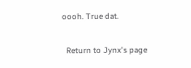oooh. True dat.

  Return to Jynx's page